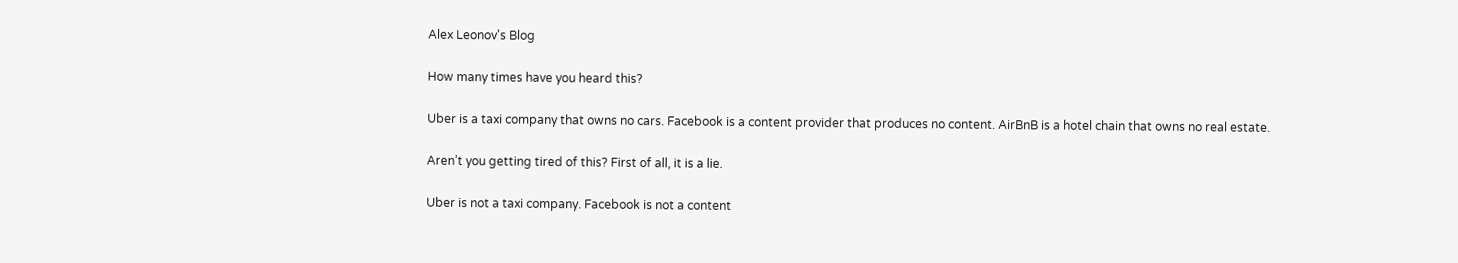Alex Leonov's Blog

How many times have you heard this?

Uber is a taxi company that owns no cars. Facebook is a content provider that produces no content. AirBnB is a hotel chain that owns no real estate.

Aren’t you getting tired of this? First of all, it is a lie.

Uber is not a taxi company. Facebook is not a content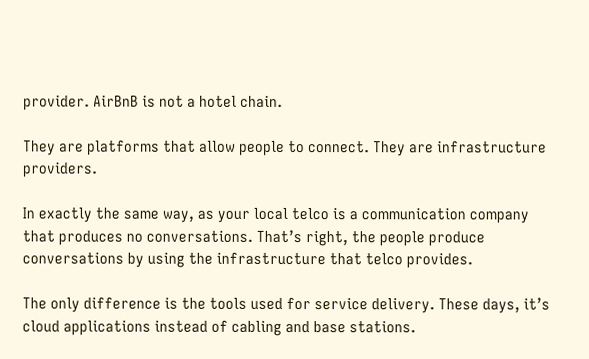provider. AirBnB is not a hotel chain.

They are platforms that allow people to connect. They are infrastructure providers.

In exactly the same way, as your local telco is a communication company that produces no conversations. That’s right, the people produce conversations by using the infrastructure that telco provides.

The only difference is the tools used for service delivery. These days, it’s cloud applications instead of cabling and base stations.